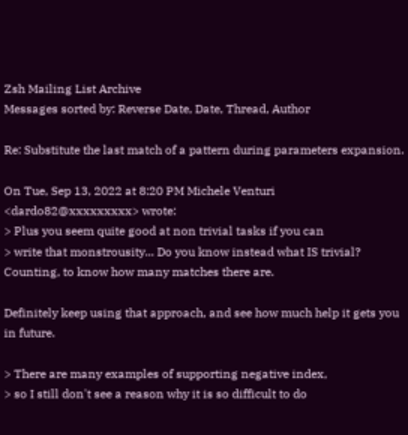Zsh Mailing List Archive
Messages sorted by: Reverse Date, Date, Thread, Author

Re: Substitute the last match of a pattern during parameters expansion.

On Tue, Sep 13, 2022 at 8:20 PM Michele Venturi <dardo82@xxxxxxxxx> wrote:
> Plus you seem quite good at non trivial tasks if you can
> write that monstrousity... Do you know instead what IS trivial? Counting, to know how many matches there are.

Definitely keep using that approach, and see how much help it gets you
in future.

> There are many examples of supporting negative index,
> so I still don't see a reason why it is so difficult to do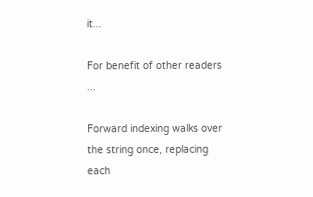it...

For benefit of other readers ...

Forward indexing walks over the string once, replacing each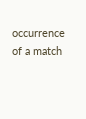occurrence
of a match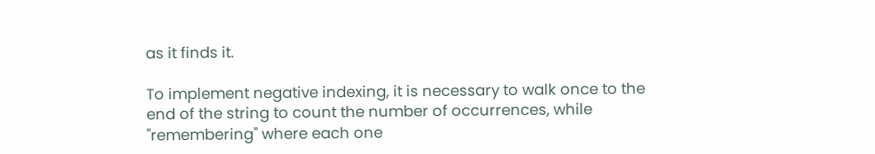as it finds it.

To implement negative indexing, it is necessary to walk once to the
end of the string to count the number of occurrences, while
"remembering" where each one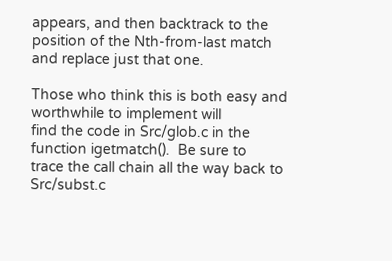appears, and then backtrack to the
position of the Nth-from-last match and replace just that one.

Those who think this is both easy and worthwhile to implement will
find the code in Src/glob.c in the function igetmatch().  Be sure to
trace the call chain all the way back to Src/subst.c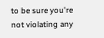to be sure you're
not violating any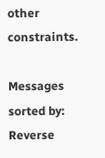other constraints.

Messages sorted by: Reverse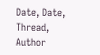Date, Date, Thread, Author